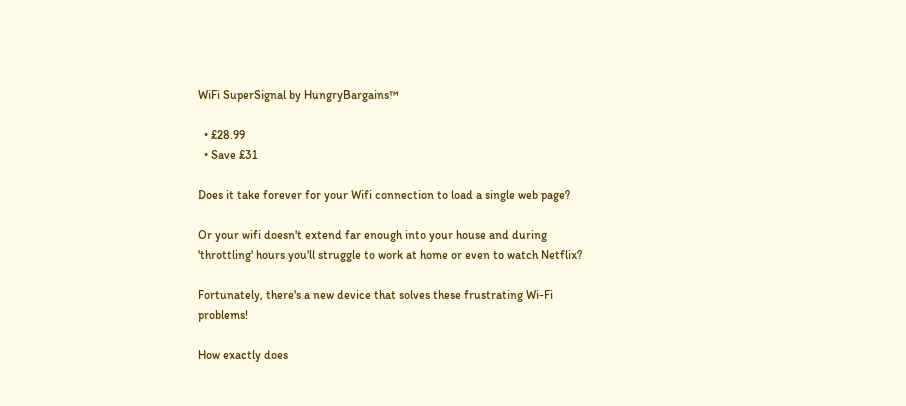WiFi SuperSignal by HungryBargains™

  • £28.99
  • Save £31

Does it take forever for your Wifi connection to load a single web page?

Or your wifi doesn't extend far enough into your house and during 'throttling' hours you'll struggle to work at home or even to watch Netflix?

Fortunately, there's a new device that solves these frustrating Wi-Fi problems!

How exactly does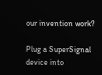our invention work?

Plug a SuperSignal device into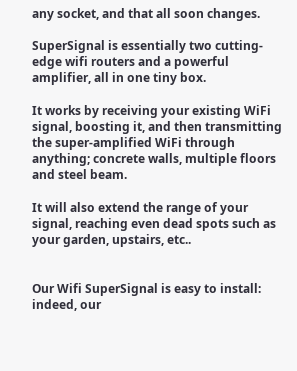any socket, and that all soon changes.

SuperSignal is essentially two cutting-edge wifi routers and a powerful amplifier, all in one tiny box.

It works by receiving your existing WiFi signal, boosting it, and then transmitting the super-amplified WiFi through anything; concrete walls, multiple floors and steel beam.

It will also extend the range of your signal, reaching even dead spots such as your garden, upstairs, etc..


Our Wifi SuperSignal is easy to install: indeed, our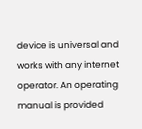device is universal and works with any internet operator. An operating manual is provided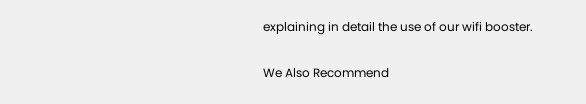explaining in detail the use of our wifi booster.

We Also Recommend